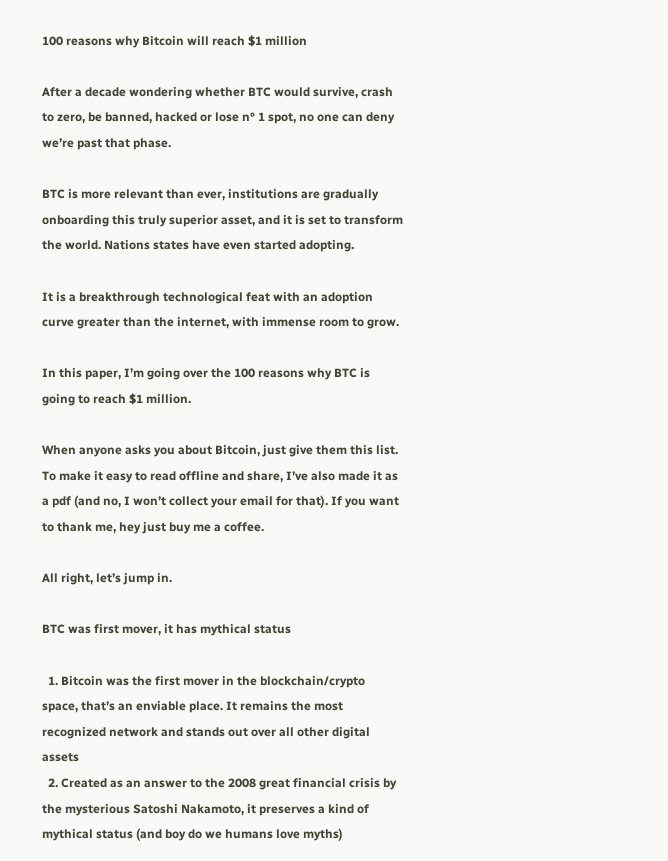100 reasons why Bitcoin will reach $1 million

After a decade wondering whether BTC would survive, crash to zero, be banned, hacked or lose n° 1 spot, no one can deny we’re past that phase.

BTC is more relevant than ever, institutions are gradually onboarding this truly superior asset, and it is set to transform the world. Nations states have even started adopting.

It is a breakthrough technological feat with an adoption curve greater than the internet, with immense room to grow.

In this paper, I’m going over the 100 reasons why BTC is going to reach $1 million.

When anyone asks you about Bitcoin, just give them this list. To make it easy to read offline and share, I’ve also made it as a pdf (and no, I won’t collect your email for that). If you want to thank me, hey just buy me a coffee.

All right, let’s jump in.

BTC was first mover, it has mythical status

  1. Bitcoin was the first mover in the blockchain/crypto space, that’s an enviable place. It remains the most recognized network and stands out over all other digital assets
  2. Created as an answer to the 2008 great financial crisis by the mysterious Satoshi Nakamoto, it preserves a kind of mythical status (and boy do we humans love myths)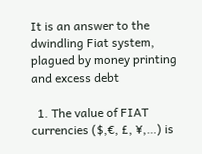It is an answer to the dwindling Fiat system, plagued by money printing and excess debt

  1. The value of FIAT currencies ($,€, £, ¥,…) is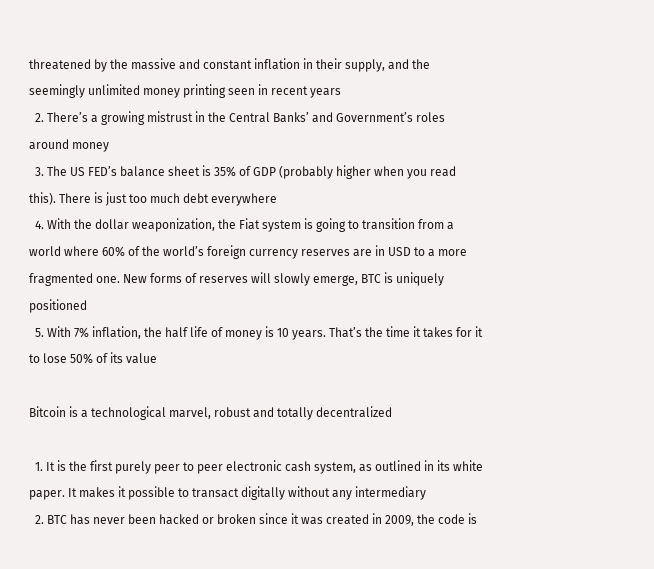threatened by the massive and constant inflation in their supply, and the seemingly unlimited money printing seen in recent years
  2. There’s a growing mistrust in the Central Banks’ and Government’s roles around money
  3. The US FED’s balance sheet is 35% of GDP (probably higher when you read this). There is just too much debt everywhere
  4. With the dollar weaponization, the Fiat system is going to transition from a world where 60% of the world’s foreign currency reserves are in USD to a more fragmented one. New forms of reserves will slowly emerge, BTC is uniquely positioned
  5. With 7% inflation, the half life of money is 10 years. That’s the time it takes for it to lose 50% of its value

Bitcoin is a technological marvel, robust and totally decentralized

  1. It is the first purely peer to peer electronic cash system, as outlined in its white paper. It makes it possible to transact digitally without any intermediary
  2. BTC has never been hacked or broken since it was created in 2009, the code is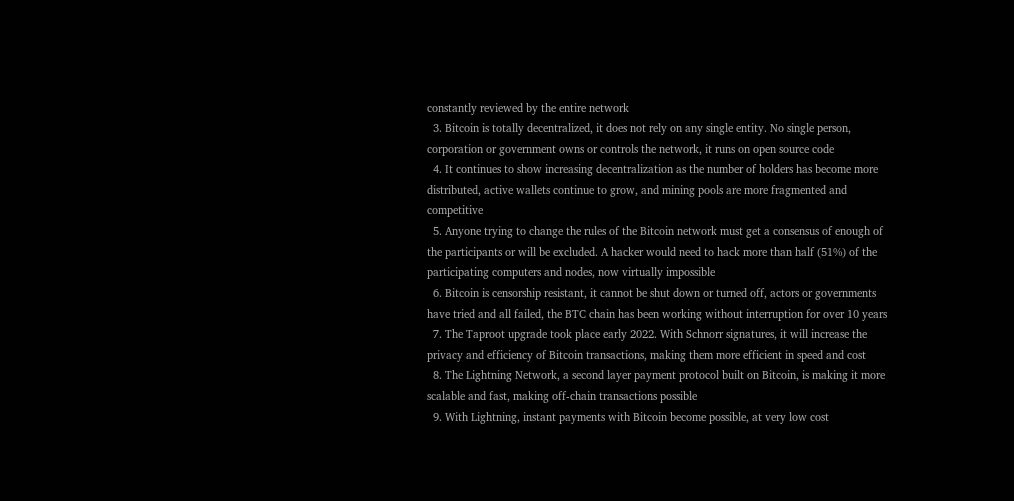constantly reviewed by the entire network
  3. Bitcoin is totally decentralized, it does not rely on any single entity. No single person, corporation or government owns or controls the network, it runs on open source code
  4. It continues to show increasing decentralization as the number of holders has become more distributed, active wallets continue to grow, and mining pools are more fragmented and competitive
  5. Anyone trying to change the rules of the Bitcoin network must get a consensus of enough of the participants or will be excluded. A hacker would need to hack more than half (51%) of the participating computers and nodes, now virtually impossible
  6. Bitcoin is censorship resistant, it cannot be shut down or turned off, actors or governments have tried and all failed, the BTC chain has been working without interruption for over 10 years
  7. The Taproot upgrade took place early 2022. With Schnorr signatures, it will increase the privacy and efficiency of Bitcoin transactions, making them more efficient in speed and cost
  8. The Lightning Network, a second layer payment protocol built on Bitcoin, is making it more scalable and fast, making off-chain transactions possible
  9. With Lightning, instant payments with Bitcoin become possible, at very low cost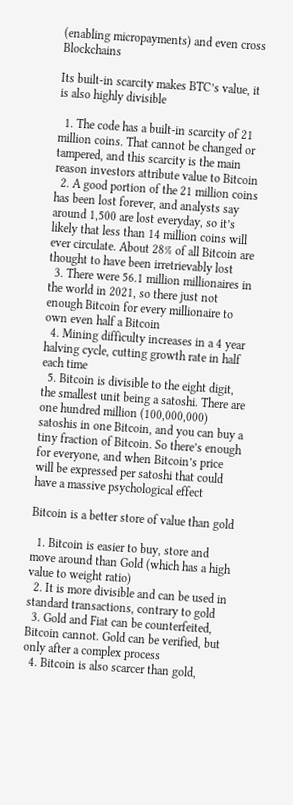(enabling micropayments) and even cross Blockchains

Its built-in scarcity makes BTC’s value, it is also highly divisible

  1. The code has a built-in scarcity of 21 million coins. That cannot be changed or tampered, and this scarcity is the main reason investors attribute value to Bitcoin
  2. A good portion of the 21 million coins has been lost forever, and analysts say around 1,500 are lost everyday, so it’s likely that less than 14 million coins will ever circulate. About 28% of all Bitcoin are thought to have been irretrievably lost
  3. There were 56.1 million millionaires in the world in 2021, so there just not enough Bitcoin for every millionaire to own even half a Bitcoin
  4. Mining difficulty increases in a 4 year halving cycle, cutting growth rate in half each time
  5. Bitcoin is divisible to the eight digit, the smallest unit being a satoshi. There are one hundred million (100,000,000) satoshis in one Bitcoin, and you can buy a tiny fraction of Bitcoin. So there’s enough for everyone, and when Bitcoin’s price will be expressed per satoshi that could have a massive psychological effect

Bitcoin is a better store of value than gold

  1. Bitcoin is easier to buy, store and move around than Gold (which has a high value to weight ratio)
  2. It is more divisible and can be used in standard transactions, contrary to gold
  3. Gold and Fiat can be counterfeited, Bitcoin cannot. Gold can be verified, but only after a complex process
  4. Bitcoin is also scarcer than gold,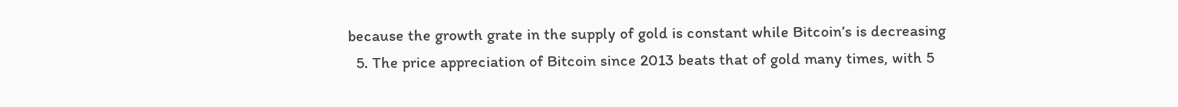because the growth grate in the supply of gold is constant while Bitcoin’s is decreasing
  5. The price appreciation of Bitcoin since 2013 beats that of gold many times, with 5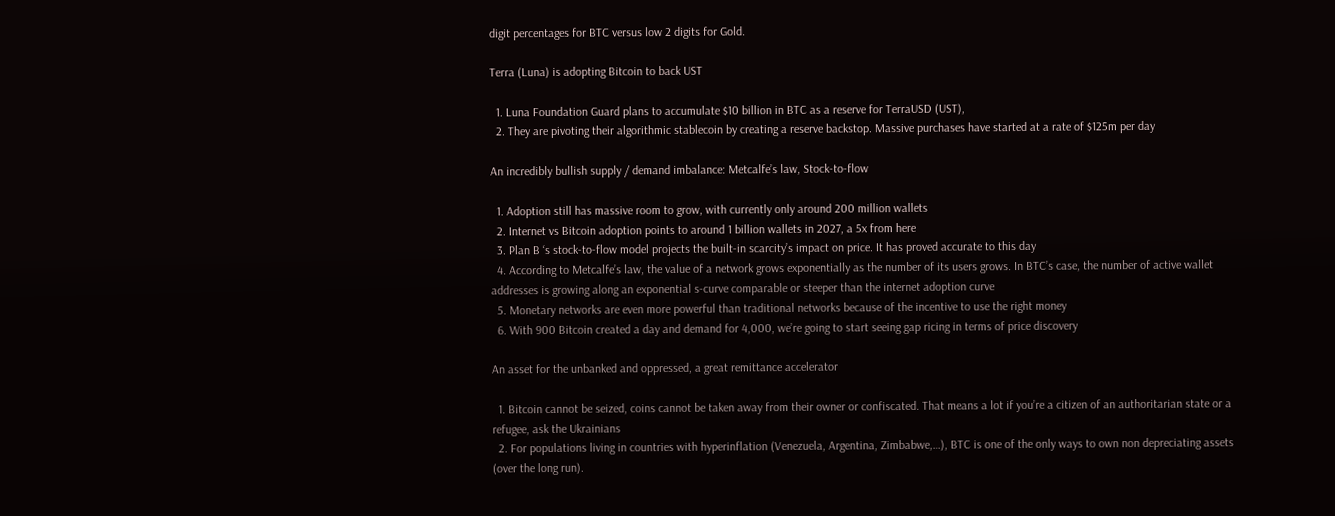digit percentages for BTC versus low 2 digits for Gold.

Terra (Luna) is adopting Bitcoin to back UST

  1. Luna Foundation Guard plans to accumulate $10 billion in BTC as a reserve for TerraUSD (UST),
  2. They are pivoting their algorithmic stablecoin by creating a reserve backstop. Massive purchases have started at a rate of $125m per day

An incredibly bullish supply / demand imbalance: Metcalfe’s law, Stock-to-flow

  1. Adoption still has massive room to grow, with currently only around 200 million wallets
  2. Internet vs Bitcoin adoption points to around 1 billion wallets in 2027, a 5x from here
  3. Plan B ‘s stock-to-flow model projects the built-in scarcity’s impact on price. It has proved accurate to this day
  4. According to Metcalfe’s law, the value of a network grows exponentially as the number of its users grows. In BTC’s case, the number of active wallet addresses is growing along an exponential s-curve comparable or steeper than the internet adoption curve
  5. Monetary networks are even more powerful than traditional networks because of the incentive to use the right money
  6. With 900 Bitcoin created a day and demand for 4,000, we’re going to start seeing gap ricing in terms of price discovery

An asset for the unbanked and oppressed, a great remittance accelerator

  1. Bitcoin cannot be seized, coins cannot be taken away from their owner or confiscated. That means a lot if you’re a citizen of an authoritarian state or a refugee, ask the Ukrainians
  2. For populations living in countries with hyperinflation (Venezuela, Argentina, Zimbabwe,…), BTC is one of the only ways to own non depreciating assets (over the long run).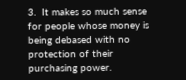3.  It makes so much sense for people whose money is being debased with no protection of their purchasing power.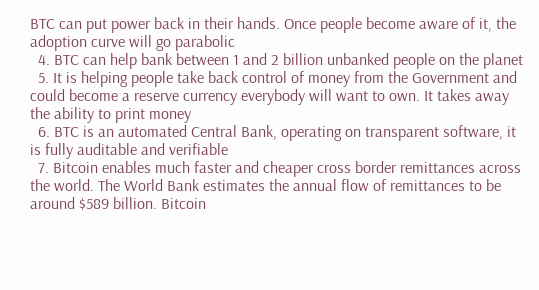BTC can put power back in their hands. Once people become aware of it, the adoption curve will go parabolic
  4. BTC can help bank between 1 and 2 billion unbanked people on the planet
  5. It is helping people take back control of money from the Government and could become a reserve currency everybody will want to own. It takes away the ability to print money
  6. BTC is an automated Central Bank, operating on transparent software, it is fully auditable and verifiable
  7. Bitcoin enables much faster and cheaper cross border remittances across the world. The World Bank estimates the annual flow of remittances to be around $589 billion. Bitcoin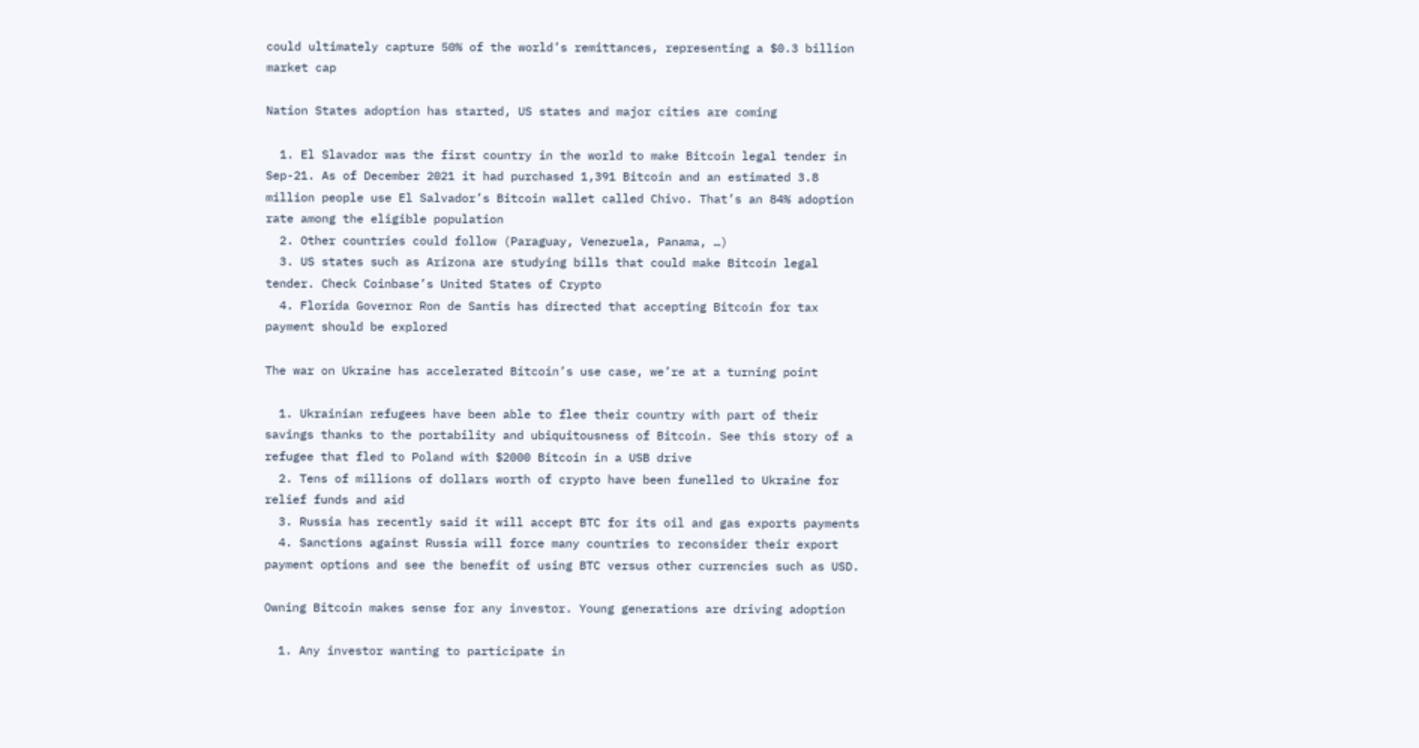could ultimately capture 50% of the world’s remittances, representing a $0.3 billion market cap

Nation States adoption has started, US states and major cities are coming

  1. El Slavador was the first country in the world to make Bitcoin legal tender in Sep-21. As of December 2021 it had purchased 1,391 Bitcoin and an estimated 3.8 million people use El Salvador’s Bitcoin wallet called Chivo. That’s an 84% adoption rate among the eligible population
  2. Other countries could follow (Paraguay, Venezuela, Panama, …)
  3. US states such as Arizona are studying bills that could make Bitcoin legal tender. Check Coinbase’s United States of Crypto
  4. Florida Governor Ron de Santis has directed that accepting Bitcoin for tax payment should be explored

The war on Ukraine has accelerated Bitcoin’s use case, we’re at a turning point

  1. Ukrainian refugees have been able to flee their country with part of their savings thanks to the portability and ubiquitousness of Bitcoin. See this story of a refugee that fled to Poland with $2000 Bitcoin in a USB drive
  2. Tens of millions of dollars worth of crypto have been funelled to Ukraine for relief funds and aid
  3. Russia has recently said it will accept BTC for its oil and gas exports payments
  4. Sanctions against Russia will force many countries to reconsider their export payment options and see the benefit of using BTC versus other currencies such as USD.

Owning Bitcoin makes sense for any investor. Young generations are driving adoption

  1. Any investor wanting to participate in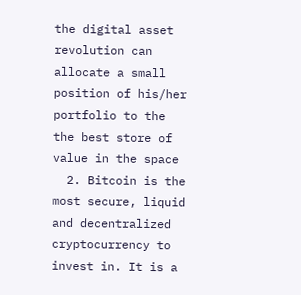the digital asset revolution can allocate a small position of his/her portfolio to the the best store of value in the space
  2. Bitcoin is the most secure, liquid and decentralized cryptocurrency to invest in. It is a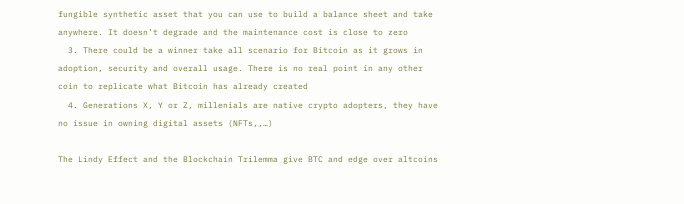fungible synthetic asset that you can use to build a balance sheet and take anywhere. It doesn’t degrade and the maintenance cost is close to zero
  3. There could be a winner take all scenario for Bitcoin as it grows in adoption, security and overall usage. There is no real point in any other coin to replicate what Bitcoin has already created
  4. Generations X, Y or Z, millenials are native crypto adopters, they have no issue in owning digital assets (NFTs,,…)

The Lindy Effect and the Blockchain Trilemma give BTC and edge over altcoins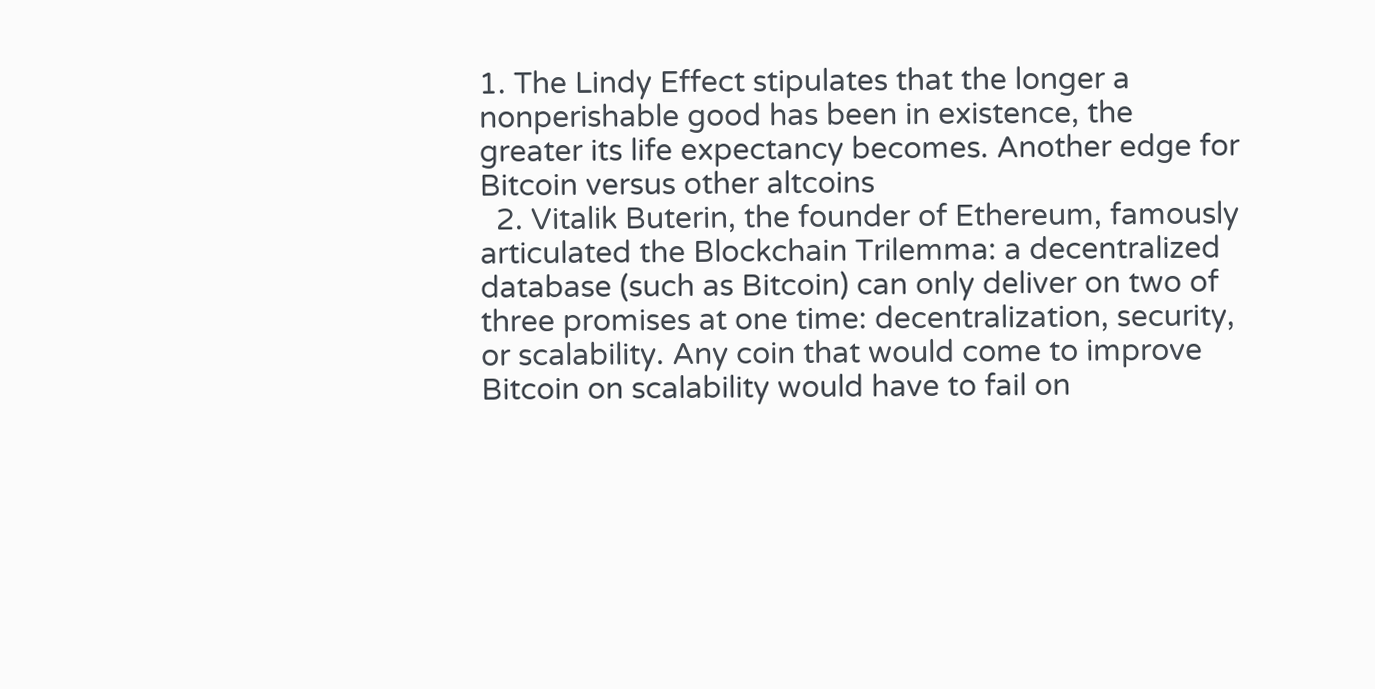1. The Lindy Effect stipulates that the longer a nonperishable good has been in existence, the greater its life expectancy becomes. Another edge for Bitcoin versus other altcoins
  2. Vitalik Buterin, the founder of Ethereum, famously articulated the Blockchain Trilemma: a decentralized database (such as Bitcoin) can only deliver on two of three promises at one time: decentralization, security, or scalability. Any coin that would come to improve Bitcoin on scalability would have to fail on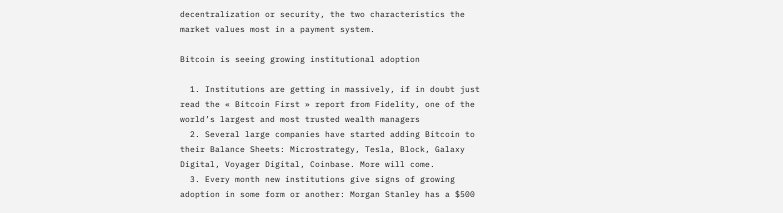decentralization or security, the two characteristics the market values most in a payment system.

Bitcoin is seeing growing institutional adoption

  1. Institutions are getting in massively, if in doubt just read the « Bitcoin First » report from Fidelity, one of the world’s largest and most trusted wealth managers
  2. Several large companies have started adding Bitcoin to their Balance Sheets: Microstrategy, Tesla, Block, Galaxy Digital, Voyager Digital, Coinbase. More will come.
  3. Every month new institutions give signs of growing adoption in some form or another: Morgan Stanley has a $500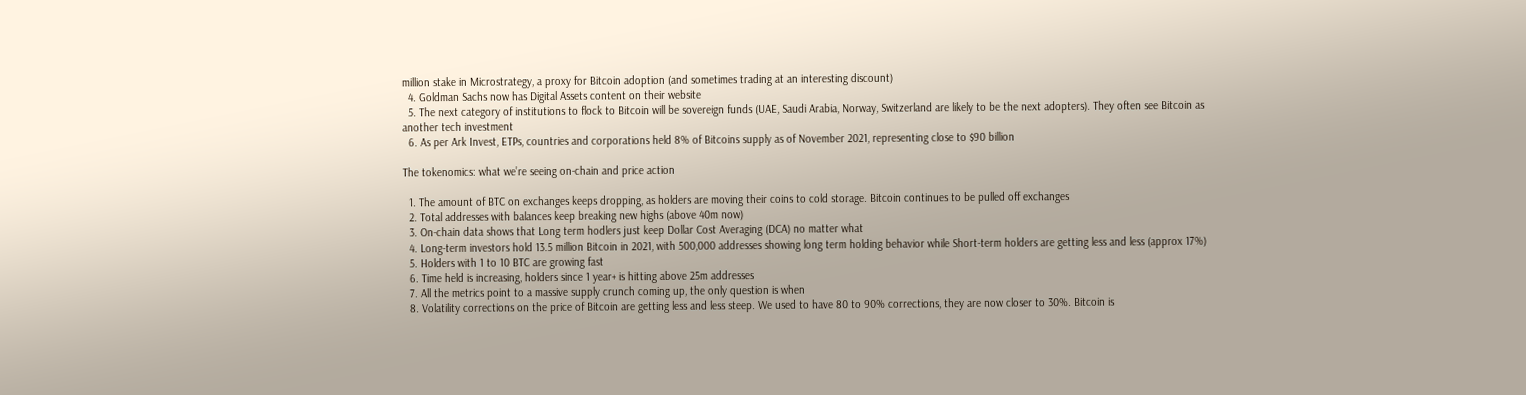million stake in Microstrategy, a proxy for Bitcoin adoption (and sometimes trading at an interesting discount)
  4. Goldman Sachs now has Digital Assets content on their website
  5. The next category of institutions to flock to Bitcoin will be sovereign funds (UAE, Saudi Arabia, Norway, Switzerland are likely to be the next adopters). They often see Bitcoin as another tech investment
  6. As per Ark Invest, ETPs, countries and corporations held 8% of Bitcoins supply as of November 2021, representing close to $90 billion

The tokenomics: what we’re seeing on-chain and price action

  1. The amount of BTC on exchanges keeps dropping, as holders are moving their coins to cold storage. Bitcoin continues to be pulled off exchanges
  2. Total addresses with balances keep breaking new highs (above 40m now)
  3. On-chain data shows that Long term hodlers just keep Dollar Cost Averaging (DCA) no matter what
  4. Long-term investors hold 13.5 million Bitcoin in 2021, with 500,000 addresses showing long term holding behavior while Short-term holders are getting less and less (approx 17%)
  5. Holders with 1 to 10 BTC are growing fast
  6. Time held is increasing, holders since 1 year+ is hitting above 25m addresses
  7. All the metrics point to a massive supply crunch coming up, the only question is when
  8. Volatility corrections on the price of Bitcoin are getting less and less steep. We used to have 80 to 90% corrections, they are now closer to 30%. Bitcoin is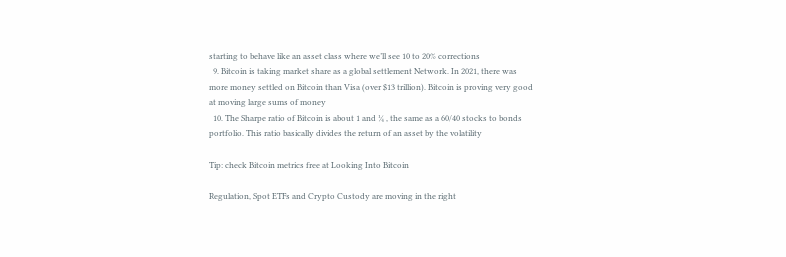starting to behave like an asset class where we’ll see 10 to 20% corrections
  9. Bitcoin is taking market share as a global settlement Network. In 2021, there was more money settled on Bitcoin than Visa (over $13 trillion). Bitcoin is proving very good at moving large sums of money
  10. The Sharpe ratio of Bitcoin is about 1 and ¼ , the same as a 60/40 stocks to bonds portfolio. This ratio basically divides the return of an asset by the volatility

Tip: check Bitcoin metrics free at Looking Into Bitcoin

Regulation, Spot ETFs and Crypto Custody are moving in the right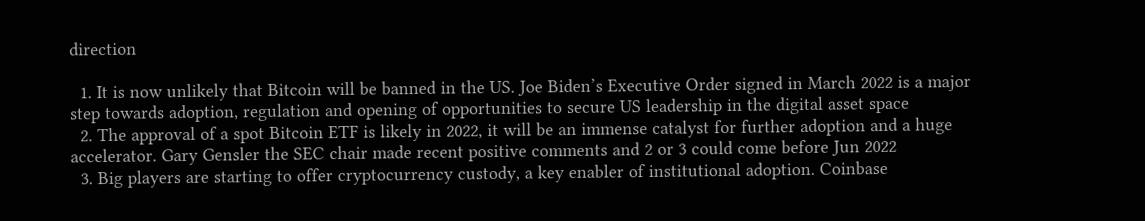direction

  1. It is now unlikely that Bitcoin will be banned in the US. Joe Biden’s Executive Order signed in March 2022 is a major step towards adoption, regulation and opening of opportunities to secure US leadership in the digital asset space
  2. The approval of a spot Bitcoin ETF is likely in 2022, it will be an immense catalyst for further adoption and a huge accelerator. Gary Gensler the SEC chair made recent positive comments and 2 or 3 could come before Jun 2022
  3. Big players are starting to offer cryptocurrency custody, a key enabler of institutional adoption. Coinbase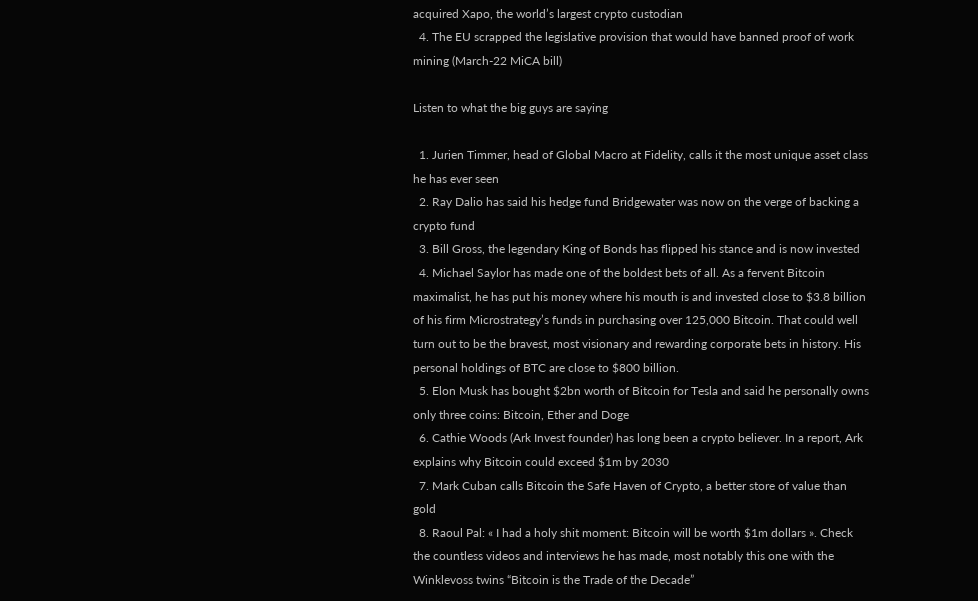acquired Xapo, the world’s largest crypto custodian
  4. The EU scrapped the legislative provision that would have banned proof of work mining (March-22 MiCA bill)

Listen to what the big guys are saying

  1. Jurien Timmer, head of Global Macro at Fidelity, calls it the most unique asset class he has ever seen
  2. Ray Dalio has said his hedge fund Bridgewater was now on the verge of backing a crypto fund
  3. Bill Gross, the legendary King of Bonds has flipped his stance and is now invested
  4. Michael Saylor has made one of the boldest bets of all. As a fervent Bitcoin maximalist, he has put his money where his mouth is and invested close to $3.8 billion of his firm Microstrategy’s funds in purchasing over 125,000 Bitcoin. That could well turn out to be the bravest, most visionary and rewarding corporate bets in history. His personal holdings of BTC are close to $800 billion.
  5. Elon Musk has bought $2bn worth of Bitcoin for Tesla and said he personally owns only three coins: Bitcoin, Ether and Doge
  6. Cathie Woods (Ark Invest founder) has long been a crypto believer. In a report, Ark explains why Bitcoin could exceed $1m by 2030
  7. Mark Cuban calls Bitcoin the Safe Haven of Crypto, a better store of value than gold
  8. Raoul Pal: « I had a holy shit moment: Bitcoin will be worth $1m dollars ». Check the countless videos and interviews he has made, most notably this one with the Winklevoss twins “Bitcoin is the Trade of the Decade”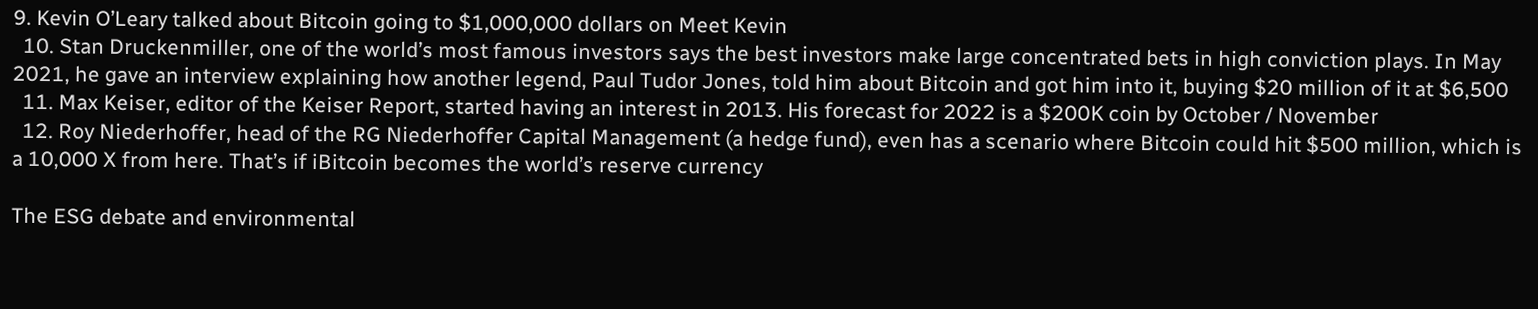9. Kevin O’Leary talked about Bitcoin going to $1,000,000 dollars on Meet Kevin
  10. Stan Druckenmiller, one of the world’s most famous investors says the best investors make large concentrated bets in high conviction plays. In May 2021, he gave an interview explaining how another legend, Paul Tudor Jones, told him about Bitcoin and got him into it, buying $20 million of it at $6,500
  11. Max Keiser, editor of the Keiser Report, started having an interest in 2013. His forecast for 2022 is a $200K coin by October / November
  12. Roy Niederhoffer, head of the RG Niederhoffer Capital Management (a hedge fund), even has a scenario where Bitcoin could hit $500 million, which is a 10,000 X from here. That’s if iBitcoin becomes the world’s reserve currency

The ESG debate and environmental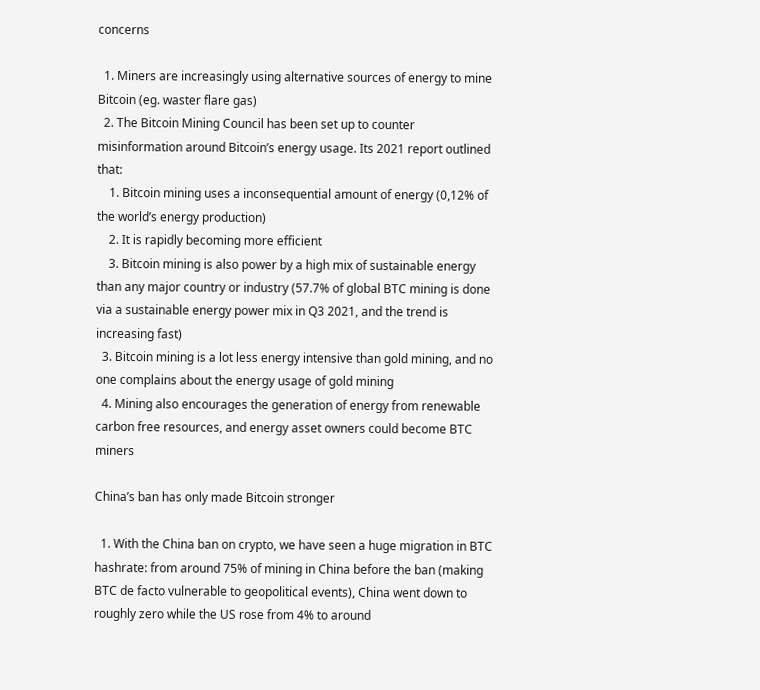concerns

  1. Miners are increasingly using alternative sources of energy to mine Bitcoin (eg. waster flare gas)
  2. The Bitcoin Mining Council has been set up to counter misinformation around Bitcoin’s energy usage. Its 2021 report outlined that:
    1. Bitcoin mining uses a inconsequential amount of energy (0,12% of the world’s energy production)
    2. It is rapidly becoming more efficient
    3. Bitcoin mining is also power by a high mix of sustainable energy than any major country or industry (57.7% of global BTC mining is done via a sustainable energy power mix in Q3 2021, and the trend is increasing fast)
  3. Bitcoin mining is a lot less energy intensive than gold mining, and no one complains about the energy usage of gold mining
  4. Mining also encourages the generation of energy from renewable carbon free resources, and energy asset owners could become BTC miners

China’s ban has only made Bitcoin stronger

  1. With the China ban on crypto, we have seen a huge migration in BTC hashrate: from around 75% of mining in China before the ban (making BTC de facto vulnerable to geopolitical events), China went down to roughly zero while the US rose from 4% to around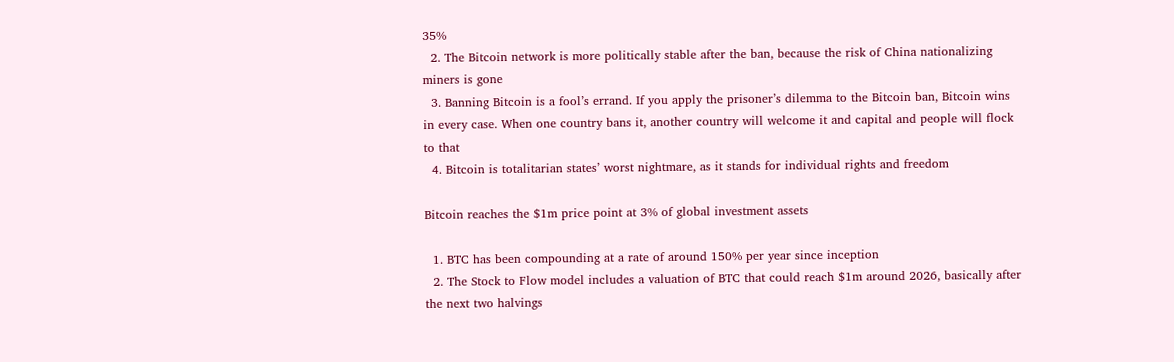35%
  2. The Bitcoin network is more politically stable after the ban, because the risk of China nationalizing miners is gone
  3. Banning Bitcoin is a fool’s errand. If you apply the prisoner’s dilemma to the Bitcoin ban, Bitcoin wins in every case. When one country bans it, another country will welcome it and capital and people will flock to that
  4. Bitcoin is totalitarian states’ worst nightmare, as it stands for individual rights and freedom

Bitcoin reaches the $1m price point at 3% of global investment assets

  1. BTC has been compounding at a rate of around 150% per year since inception
  2. The Stock to Flow model includes a valuation of BTC that could reach $1m around 2026, basically after the next two halvings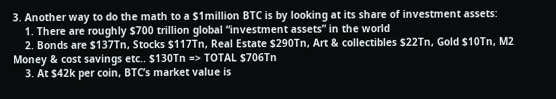3. Another way to do the math to a $1million BTC is by looking at its share of investment assets:
    1. There are roughly $700 trillion global “investment assets” in the world
    2. Bonds are $137Tn, Stocks $117Tn, Real Estate $290Tn, Art & collectibles $22Tn, Gold $10Tn, M2 Money & cost savings etc.. $130Tn => TOTAL $706Tn
    3. At $42k per coin, BTC’s market value is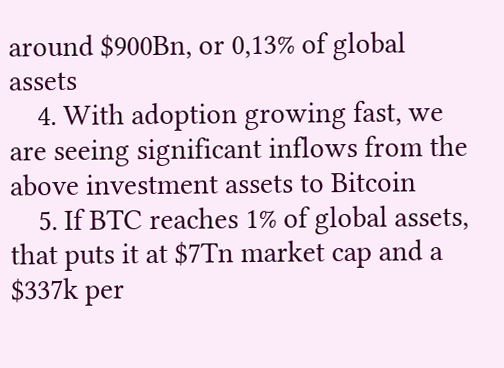around $900Bn, or 0,13% of global assets
    4. With adoption growing fast, we are seeing significant inflows from the above investment assets to Bitcoin
    5. If BTC reaches 1% of global assets, that puts it at $7Tn market cap and a $337k per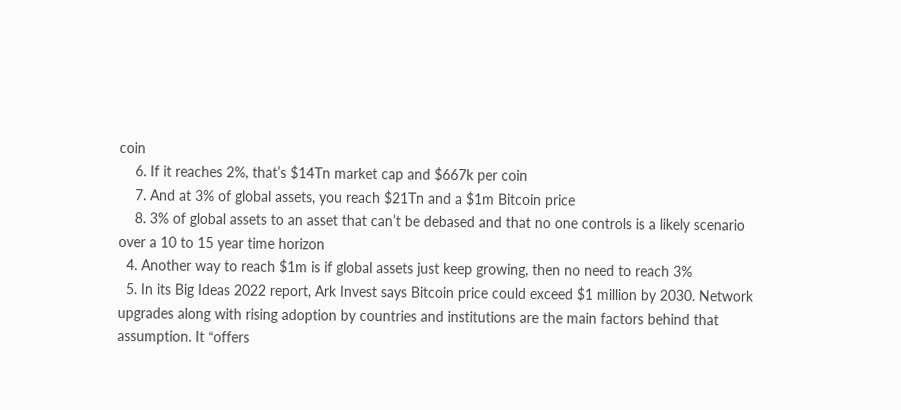coin
    6. If it reaches 2%, that’s $14Tn market cap and $667k per coin
    7. And at 3% of global assets, you reach $21Tn and a $1m Bitcoin price
    8. 3% of global assets to an asset that can’t be debased and that no one controls is a likely scenario over a 10 to 15 year time horizon
  4. Another way to reach $1m is if global assets just keep growing, then no need to reach 3%
  5. In its Big Ideas 2022 report, Ark Invest says Bitcoin price could exceed $1 million by 2030. Network upgrades along with rising adoption by countries and institutions are the main factors behind that assumption. It “offers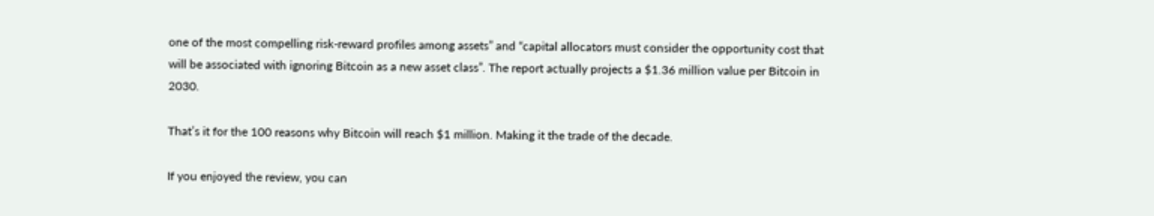one of the most compelling risk-reward profiles among assets” and “capital allocators must consider the opportunity cost that will be associated with ignoring Bitcoin as a new asset class”. The report actually projects a $1.36 million value per Bitcoin in 2030.

That’s it for the 100 reasons why Bitcoin will reach $1 million. Making it the trade of the decade.

If you enjoyed the review, you can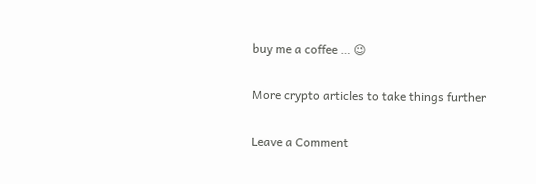buy me a coffee … 😉

More crypto articles to take things further

Leave a Comment